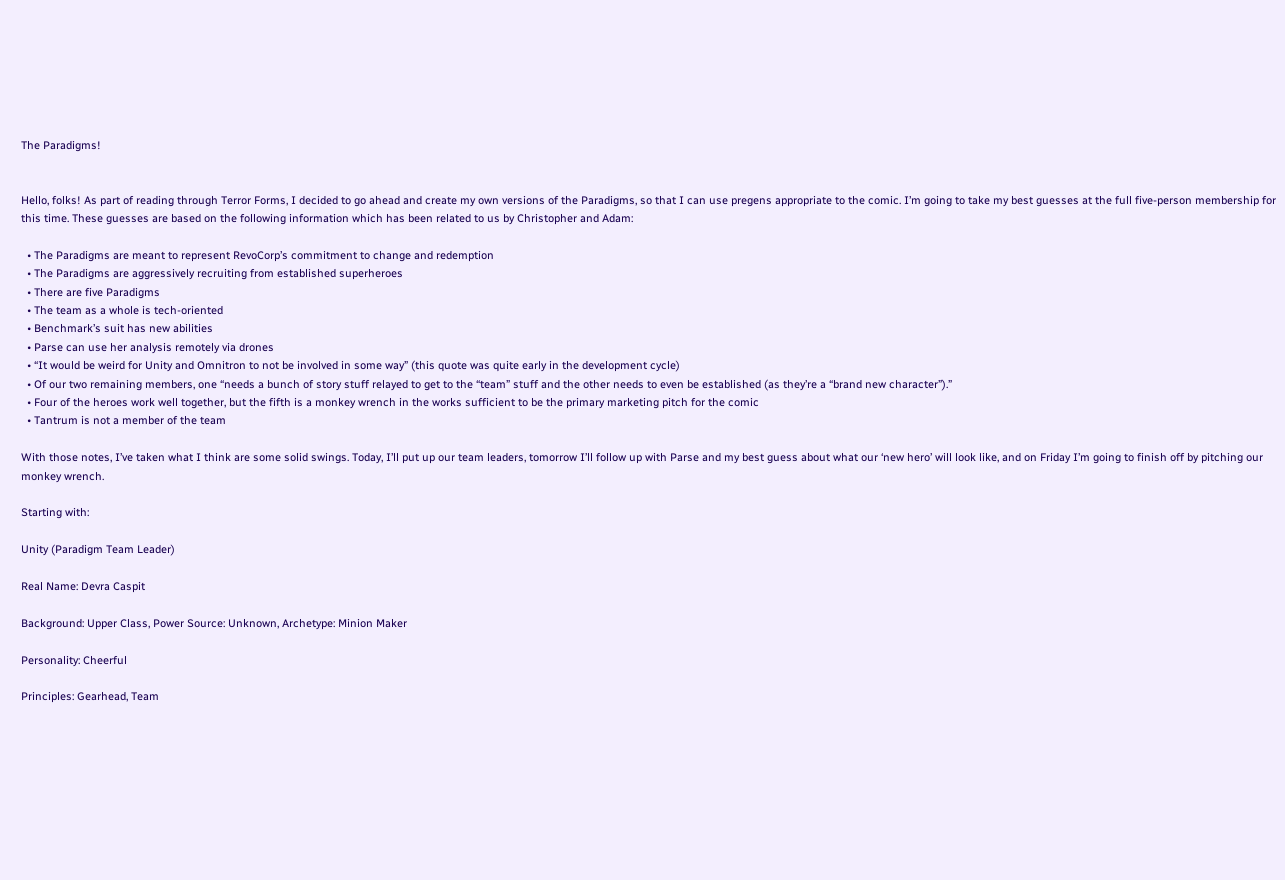The Paradigms!


Hello, folks! As part of reading through Terror Forms, I decided to go ahead and create my own versions of the Paradigms, so that I can use pregens appropriate to the comic. I’m going to take my best guesses at the full five-person membership for this time. These guesses are based on the following information which has been related to us by Christopher and Adam:

  • The Paradigms are meant to represent RevoCorp’s commitment to change and redemption
  • The Paradigms are aggressively recruiting from established superheroes
  • There are five Paradigms
  • The team as a whole is tech-oriented
  • Benchmark’s suit has new abilities
  • Parse can use her analysis remotely via drones
  • “It would be weird for Unity and Omnitron to not be involved in some way” (this quote was quite early in the development cycle)
  • Of our two remaining members, one “needs a bunch of story stuff relayed to get to the “team” stuff and the other needs to even be established (as they’re a “brand new character”).”
  • Four of the heroes work well together, but the fifth is a monkey wrench in the works sufficient to be the primary marketing pitch for the comic
  • Tantrum is not a member of the team

With those notes, I’ve taken what I think are some solid swings. Today, I’ll put up our team leaders, tomorrow I’ll follow up with Parse and my best guess about what our ‘new hero’ will look like, and on Friday I’m going to finish off by pitching our monkey wrench.

Starting with:

Unity (Paradigm Team Leader)

Real Name: Devra Caspit

Background: Upper Class, Power Source: Unknown, Archetype: Minion Maker

Personality: Cheerful

Principles: Gearhead, Team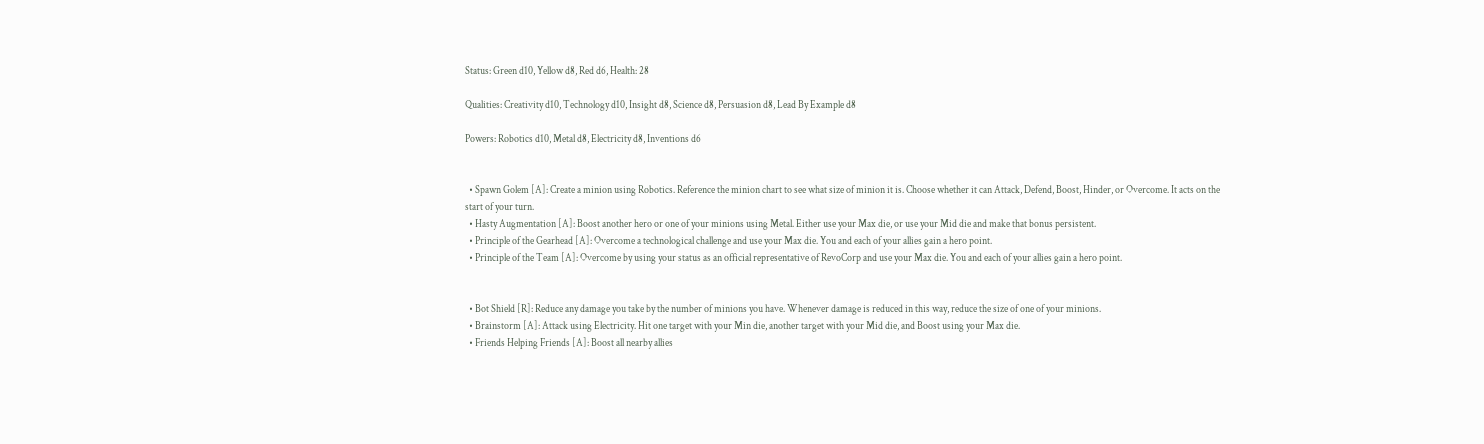Status: Green d10, Yellow d8, Red d6, Health: 28

Qualities: Creativity d10, Technology d10, Insight d8, Science d8, Persuasion d8, Lead By Example d8

Powers: Robotics d10, Metal d8, Electricity d8, Inventions d6


  • Spawn Golem [A]: Create a minion using Robotics. Reference the minion chart to see what size of minion it is. Choose whether it can Attack, Defend, Boost, Hinder, or Overcome. It acts on the start of your turn.
  • Hasty Augmentation [A]: Boost another hero or one of your minions using Metal. Either use your Max die, or use your Mid die and make that bonus persistent.
  • Principle of the Gearhead [A]: Overcome a technological challenge and use your Max die. You and each of your allies gain a hero point.
  • Principle of the Team [A]: Overcome by using your status as an official representative of RevoCorp and use your Max die. You and each of your allies gain a hero point.


  • Bot Shield [R]: Reduce any damage you take by the number of minions you have. Whenever damage is reduced in this way, reduce the size of one of your minions.
  • Brainstorm [A]: Attack using Electricity. Hit one target with your Min die, another target with your Mid die, and Boost using your Max die.
  • Friends Helping Friends [A]: Boost all nearby allies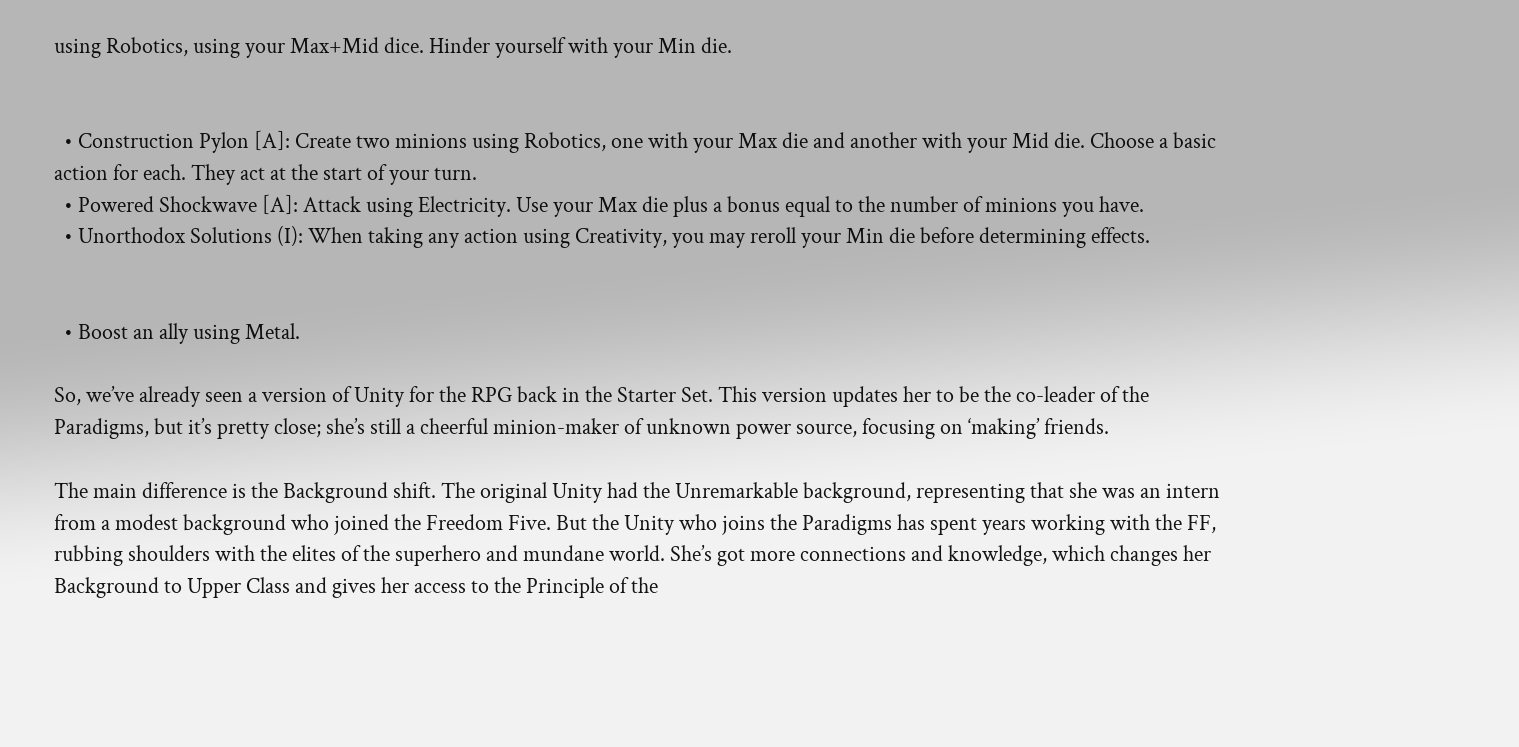using Robotics, using your Max+Mid dice. Hinder yourself with your Min die.


  • Construction Pylon [A]: Create two minions using Robotics, one with your Max die and another with your Mid die. Choose a basic action for each. They act at the start of your turn.
  • Powered Shockwave [A]: Attack using Electricity. Use your Max die plus a bonus equal to the number of minions you have.
  • Unorthodox Solutions (I): When taking any action using Creativity, you may reroll your Min die before determining effects.


  • Boost an ally using Metal.

So, we’ve already seen a version of Unity for the RPG back in the Starter Set. This version updates her to be the co-leader of the Paradigms, but it’s pretty close; she’s still a cheerful minion-maker of unknown power source, focusing on ‘making’ friends.

The main difference is the Background shift. The original Unity had the Unremarkable background, representing that she was an intern from a modest background who joined the Freedom Five. But the Unity who joins the Paradigms has spent years working with the FF, rubbing shoulders with the elites of the superhero and mundane world. She’s got more connections and knowledge, which changes her Background to Upper Class and gives her access to the Principle of the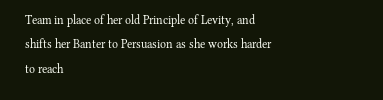Team in place of her old Principle of Levity, and shifts her Banter to Persuasion as she works harder to reach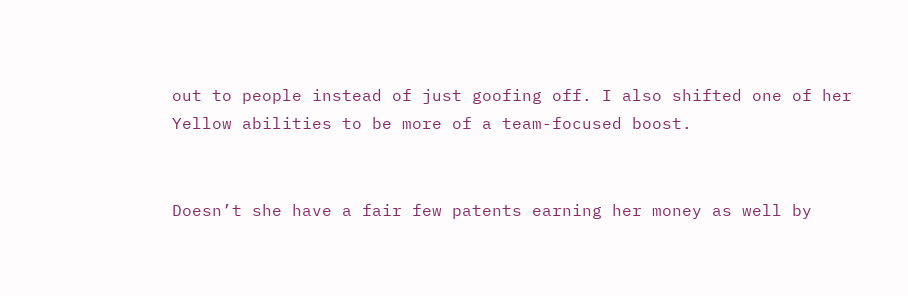out to people instead of just goofing off. I also shifted one of her Yellow abilities to be more of a team-focused boost.


Doesn’t she have a fair few patents earning her money as well by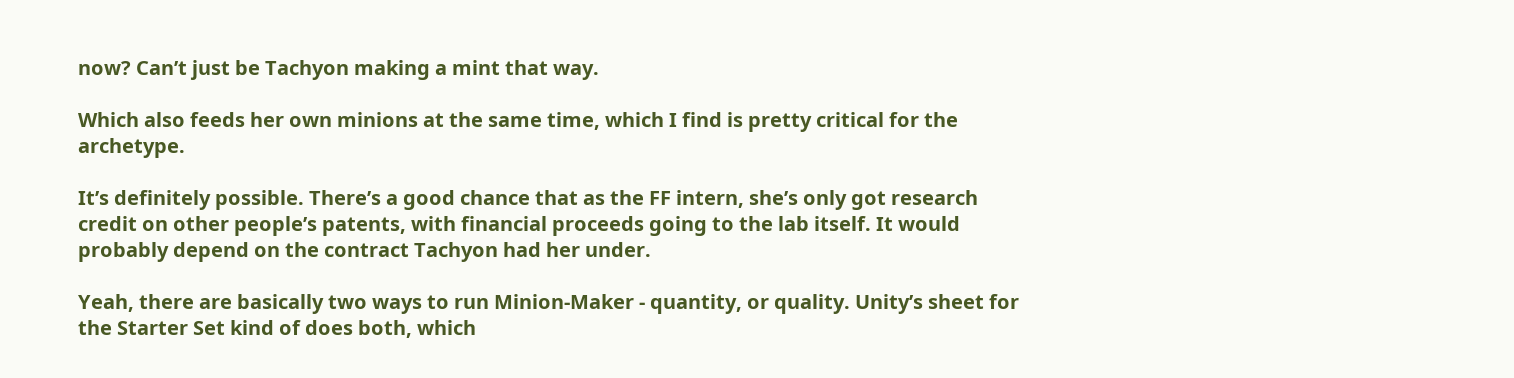now? Can’t just be Tachyon making a mint that way.

Which also feeds her own minions at the same time, which I find is pretty critical for the archetype.

It’s definitely possible. There’s a good chance that as the FF intern, she’s only got research credit on other people’s patents, with financial proceeds going to the lab itself. It would probably depend on the contract Tachyon had her under.

Yeah, there are basically two ways to run Minion-Maker - quantity, or quality. Unity’s sheet for the Starter Set kind of does both, which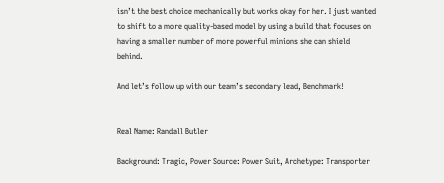isn’t the best choice mechanically but works okay for her. I just wanted to shift to a more quality-based model by using a build that focuses on having a smaller number of more powerful minions she can shield behind.

And let’s follow up with our team’s secondary lead, Benchmark!


Real Name: Randall Butler

Background: Tragic, Power Source: Power Suit, Archetype: Transporter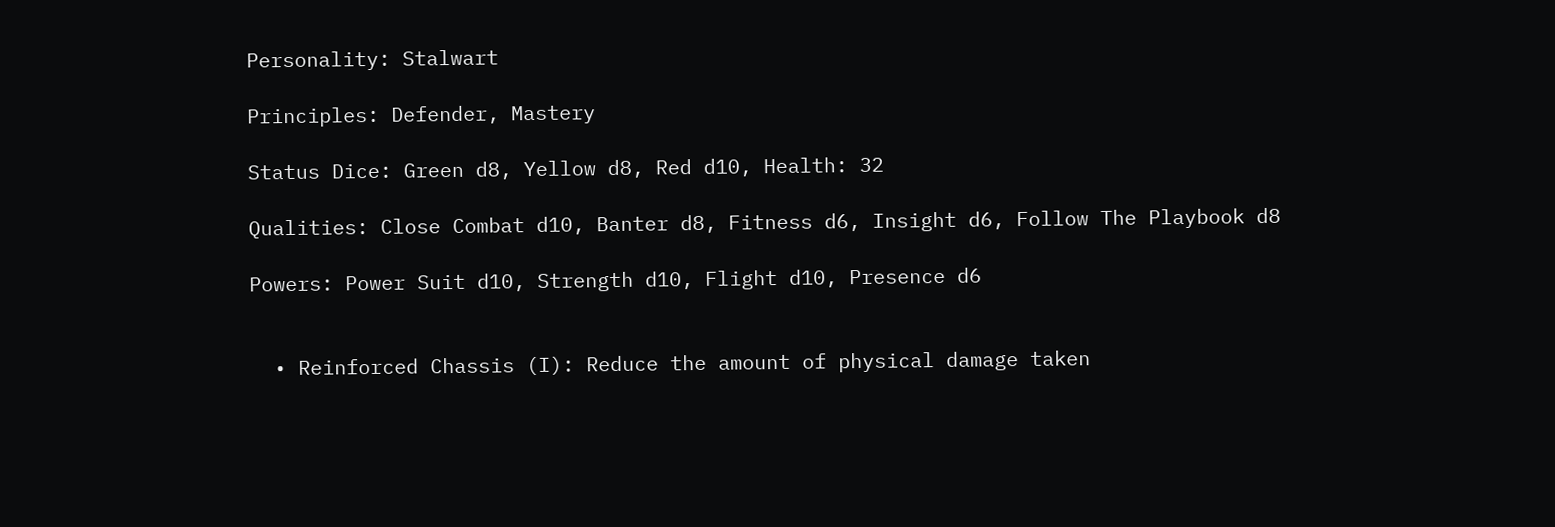Personality: Stalwart

Principles: Defender, Mastery

Status Dice: Green d8, Yellow d8, Red d10, Health: 32

Qualities: Close Combat d10, Banter d8, Fitness d6, Insight d6, Follow The Playbook d8

Powers: Power Suit d10, Strength d10, Flight d10, Presence d6


  • Reinforced Chassis (I): Reduce the amount of physical damage taken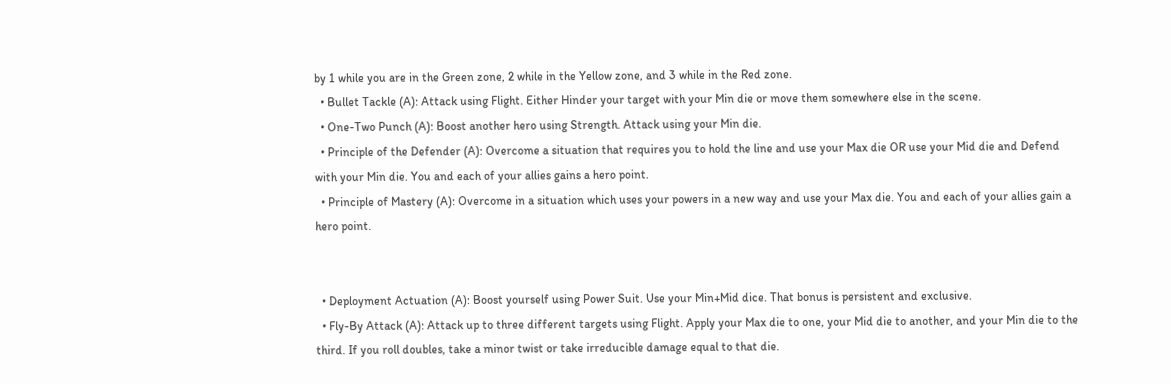by 1 while you are in the Green zone, 2 while in the Yellow zone, and 3 while in the Red zone.
  • Bullet Tackle (A): Attack using Flight. Either Hinder your target with your Min die or move them somewhere else in the scene.
  • One-Two Punch (A): Boost another hero using Strength. Attack using your Min die.
  • Principle of the Defender (A): Overcome a situation that requires you to hold the line and use your Max die OR use your Mid die and Defend with your Min die. You and each of your allies gains a hero point.
  • Principle of Mastery (A): Overcome in a situation which uses your powers in a new way and use your Max die. You and each of your allies gain a hero point.


  • Deployment Actuation (A): Boost yourself using Power Suit. Use your Min+Mid dice. That bonus is persistent and exclusive.
  • Fly-By Attack (A): Attack up to three different targets using Flight. Apply your Max die to one, your Mid die to another, and your Min die to the third. If you roll doubles, take a minor twist or take irreducible damage equal to that die.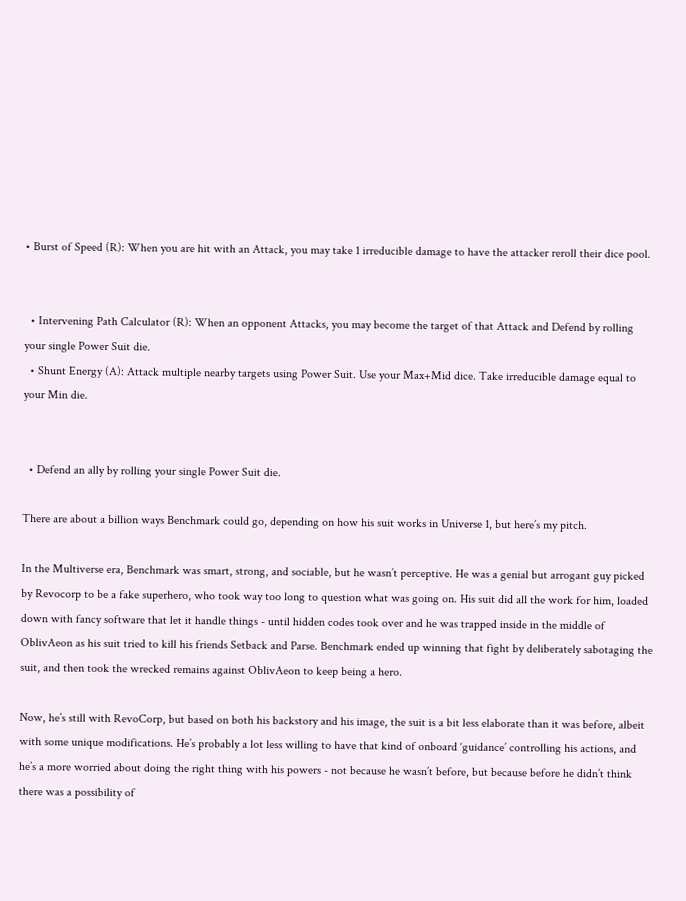• Burst of Speed (R): When you are hit with an Attack, you may take 1 irreducible damage to have the attacker reroll their dice pool.


  • Intervening Path Calculator (R): When an opponent Attacks, you may become the target of that Attack and Defend by rolling your single Power Suit die.
  • Shunt Energy (A): Attack multiple nearby targets using Power Suit. Use your Max+Mid dice. Take irreducible damage equal to your Min die.


  • Defend an ally by rolling your single Power Suit die.

There are about a billion ways Benchmark could go, depending on how his suit works in Universe 1, but here’s my pitch.

In the Multiverse era, Benchmark was smart, strong, and sociable, but he wasn’t perceptive. He was a genial but arrogant guy picked by Revocorp to be a fake superhero, who took way too long to question what was going on. His suit did all the work for him, loaded down with fancy software that let it handle things - until hidden codes took over and he was trapped inside in the middle of OblivAeon as his suit tried to kill his friends Setback and Parse. Benchmark ended up winning that fight by deliberately sabotaging the suit, and then took the wrecked remains against OblivAeon to keep being a hero.

Now, he’s still with RevoCorp, but based on both his backstory and his image, the suit is a bit less elaborate than it was before, albeit with some unique modifications. He’s probably a lot less willing to have that kind of onboard ‘guidance’ controlling his actions, and he’s a more worried about doing the right thing with his powers - not because he wasn’t before, but because before he didn’t think there was a possibility of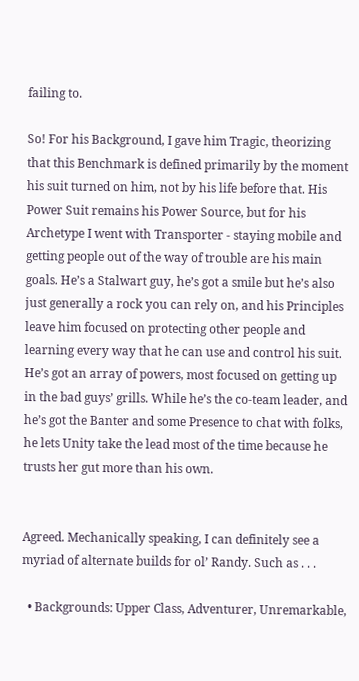failing to.

So! For his Background, I gave him Tragic, theorizing that this Benchmark is defined primarily by the moment his suit turned on him, not by his life before that. His Power Suit remains his Power Source, but for his Archetype I went with Transporter - staying mobile and getting people out of the way of trouble are his main goals. He’s a Stalwart guy, he’s got a smile but he’s also just generally a rock you can rely on, and his Principles leave him focused on protecting other people and learning every way that he can use and control his suit. He’s got an array of powers, most focused on getting up in the bad guys’ grills. While he’s the co-team leader, and he’s got the Banter and some Presence to chat with folks, he lets Unity take the lead most of the time because he trusts her gut more than his own.


Agreed. Mechanically speaking, I can definitely see a myriad of alternate builds for ol’ Randy. Such as . . .

  • Backgrounds: Upper Class, Adventurer, Unremarkable,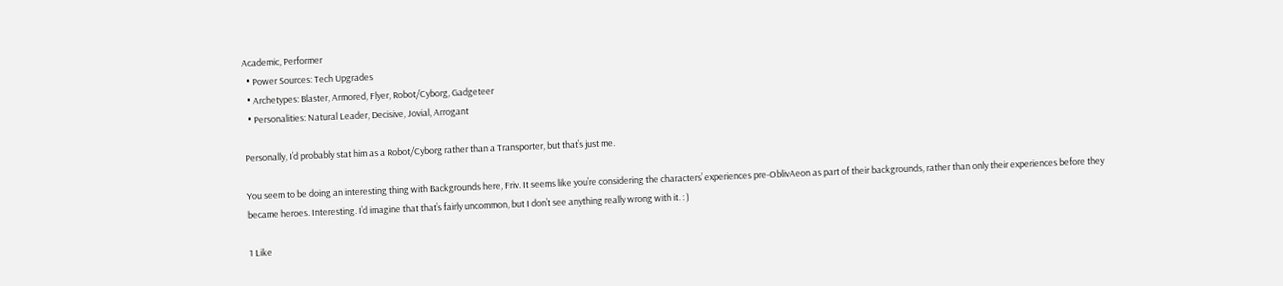Academic, Performer
  • Power Sources: Tech Upgrades
  • Archetypes: Blaster, Armored, Flyer, Robot/Cyborg, Gadgeteer
  • Personalities: Natural Leader, Decisive, Jovial, Arrogant

Personally, I’d probably stat him as a Robot/Cyborg rather than a Transporter, but that’s just me.

You seem to be doing an interesting thing with Backgrounds here, Friv. It seems like you’re considering the characters’ experiences pre-OblivAeon as part of their backgrounds, rather than only their experiences before they became heroes. Interesting. I’d imagine that that’s fairly uncommon, but I don’t see anything really wrong with it. : )

1 Like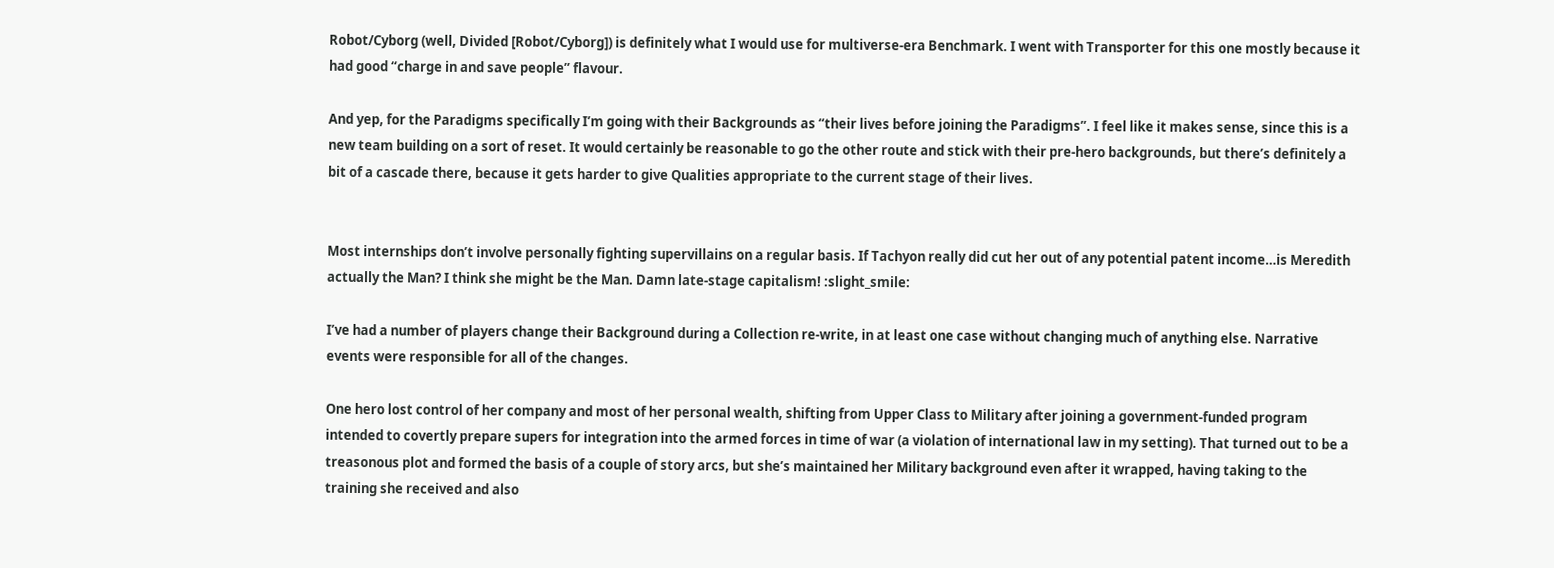Robot/Cyborg (well, Divided [Robot/Cyborg]) is definitely what I would use for multiverse-era Benchmark. I went with Transporter for this one mostly because it had good “charge in and save people” flavour.

And yep, for the Paradigms specifically I’m going with their Backgrounds as “their lives before joining the Paradigms”. I feel like it makes sense, since this is a new team building on a sort of reset. It would certainly be reasonable to go the other route and stick with their pre-hero backgrounds, but there’s definitely a bit of a cascade there, because it gets harder to give Qualities appropriate to the current stage of their lives.


Most internships don’t involve personally fighting supervillains on a regular basis. If Tachyon really did cut her out of any potential patent income…is Meredith actually the Man? I think she might be the Man. Damn late-stage capitalism! :slight_smile:

I’ve had a number of players change their Background during a Collection re-write, in at least one case without changing much of anything else. Narrative events were responsible for all of the changes.

One hero lost control of her company and most of her personal wealth, shifting from Upper Class to Military after joining a government-funded program intended to covertly prepare supers for integration into the armed forces in time of war (a violation of international law in my setting). That turned out to be a treasonous plot and formed the basis of a couple of story arcs, but she’s maintained her Military background even after it wrapped, having taking to the training she received and also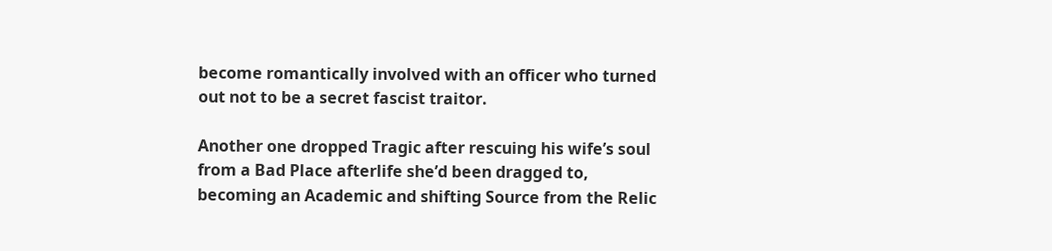become romantically involved with an officer who turned out not to be a secret fascist traitor.

Another one dropped Tragic after rescuing his wife’s soul from a Bad Place afterlife she’d been dragged to, becoming an Academic and shifting Source from the Relic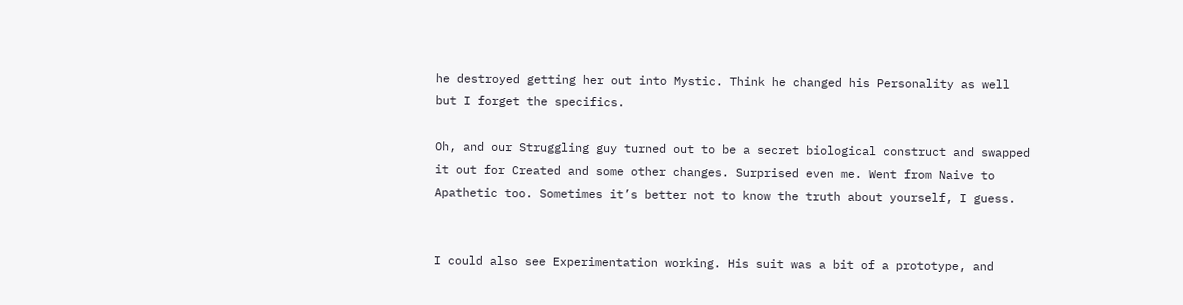he destroyed getting her out into Mystic. Think he changed his Personality as well but I forget the specifics.

Oh, and our Struggling guy turned out to be a secret biological construct and swapped it out for Created and some other changes. Surprised even me. Went from Naive to Apathetic too. Sometimes it’s better not to know the truth about yourself, I guess.


I could also see Experimentation working. His suit was a bit of a prototype, and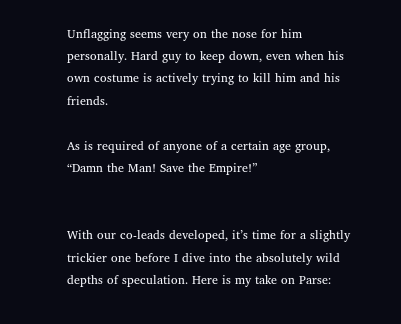Unflagging seems very on the nose for him personally. Hard guy to keep down, even when his own costume is actively trying to kill him and his friends.

As is required of anyone of a certain age group,
“Damn the Man! Save the Empire!”


With our co-leads developed, it’s time for a slightly trickier one before I dive into the absolutely wild depths of speculation. Here is my take on Parse: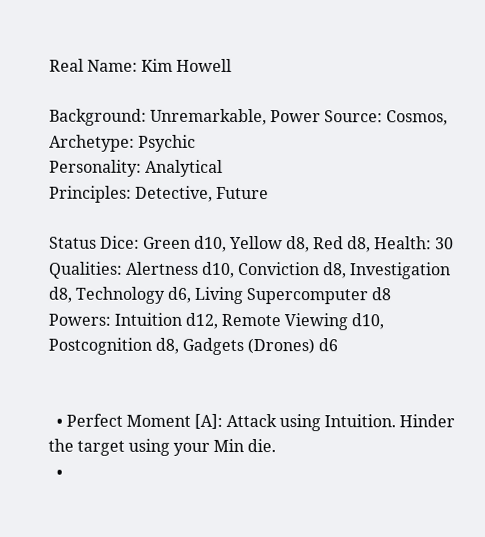Real Name: Kim Howell

Background: Unremarkable, Power Source: Cosmos, Archetype: Psychic
Personality: Analytical
Principles: Detective, Future

Status Dice: Green d10, Yellow d8, Red d8, Health: 30
Qualities: Alertness d10, Conviction d8, Investigation d8, Technology d6, Living Supercomputer d8
Powers: Intuition d12, Remote Viewing d10, Postcognition d8, Gadgets (Drones) d6


  • Perfect Moment [A]: Attack using Intuition. Hinder the target using your Min die.
  •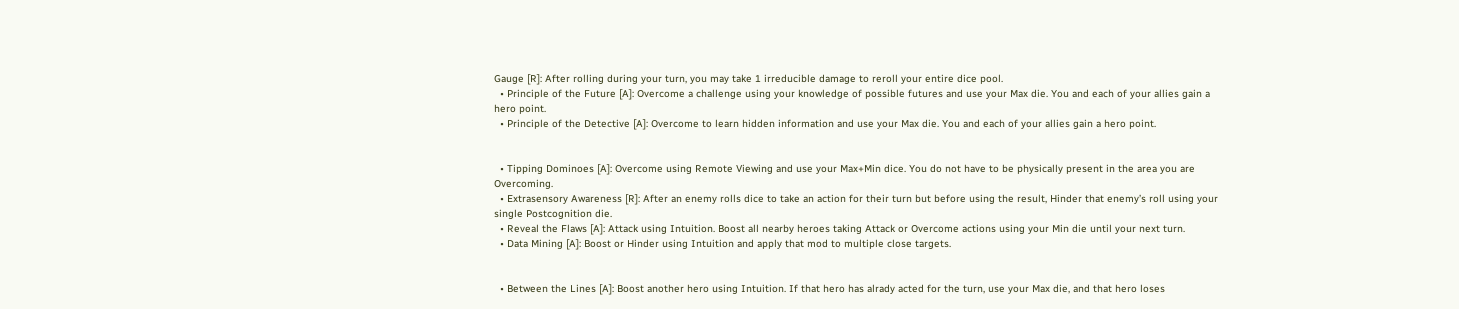Gauge [R]: After rolling during your turn, you may take 1 irreducible damage to reroll your entire dice pool.
  • Principle of the Future [A]: Overcome a challenge using your knowledge of possible futures and use your Max die. You and each of your allies gain a hero point.
  • Principle of the Detective [A]: Overcome to learn hidden information and use your Max die. You and each of your allies gain a hero point.


  • Tipping Dominoes [A]: Overcome using Remote Viewing and use your Max+Min dice. You do not have to be physically present in the area you are Overcoming.
  • Extrasensory Awareness [R]: After an enemy rolls dice to take an action for their turn but before using the result, Hinder that enemy’s roll using your single Postcognition die.
  • Reveal the Flaws [A]: Attack using Intuition. Boost all nearby heroes taking Attack or Overcome actions using your Min die until your next turn.
  • Data Mining [A]: Boost or Hinder using Intuition and apply that mod to multiple close targets.


  • Between the Lines [A]: Boost another hero using Intuition. If that hero has alrady acted for the turn, use your Max die, and that hero loses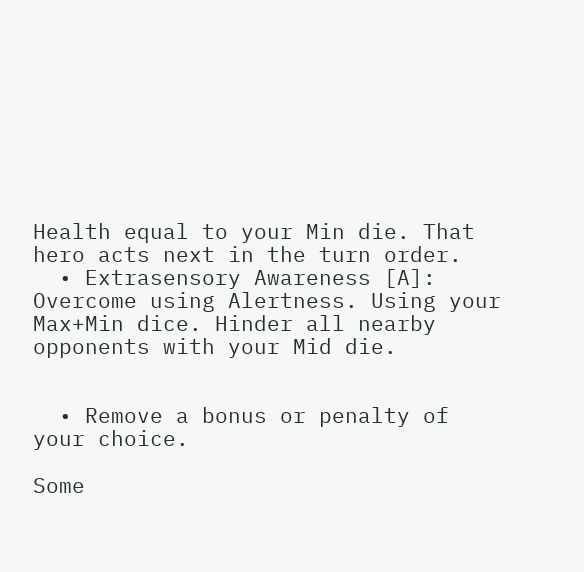Health equal to your Min die. That hero acts next in the turn order.
  • Extrasensory Awareness [A]: Overcome using Alertness. Using your Max+Min dice. Hinder all nearby opponents with your Mid die.


  • Remove a bonus or penalty of your choice.

Some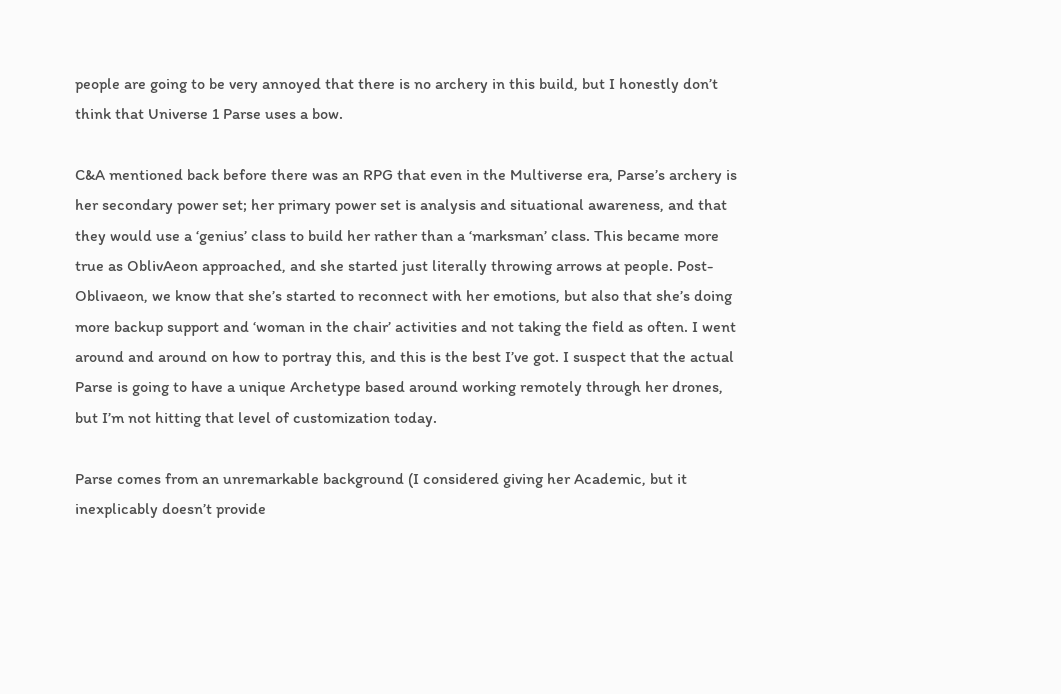people are going to be very annoyed that there is no archery in this build, but I honestly don’t think that Universe 1 Parse uses a bow.

C&A mentioned back before there was an RPG that even in the Multiverse era, Parse’s archery is her secondary power set; her primary power set is analysis and situational awareness, and that they would use a ‘genius’ class to build her rather than a ‘marksman’ class. This became more true as OblivAeon approached, and she started just literally throwing arrows at people. Post-Oblivaeon, we know that she’s started to reconnect with her emotions, but also that she’s doing more backup support and ‘woman in the chair’ activities and not taking the field as often. I went around and around on how to portray this, and this is the best I’ve got. I suspect that the actual Parse is going to have a unique Archetype based around working remotely through her drones, but I’m not hitting that level of customization today.

Parse comes from an unremarkable background (I considered giving her Academic, but it inexplicably doesn’t provide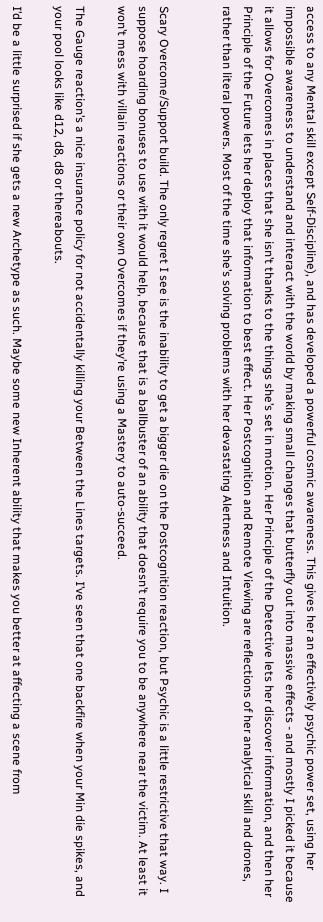access to any Mental skill except Self-Discipline), and has developed a powerful cosmic awareness. This gives her an effectively psychic power set, using her impossible awareness to understand and interact with the world by making small changes that butterfly out into massive effects - and mostly I picked it because it allows for Overcomes in places that she isn’t thanks to the things she’s set in motion. Her Principle of the Detective lets her discover information, and then her Principle of the Future lets her deploy that information to best effect. Her Postcognition and Remote Viewing are reflections of her analytical skill and drones, rather than literal powers. Most of the time she’s solving problems with her devastating Alertness and Intuition.


Scary Overcome/Support build. The only regret I see is the inability to get a bigger die on the Postcognition reaction, but Psychic is a little restrictive that way. I suppose hoarding bonuses to use with it would help, because that is a ballbuster of an ability that doesn’t require you to be anywhere near the victim. At least it won’t mess with villain reactions or their own Overcomes if they’re using a Mastery to auto-succeed.

The Gauge reaction’s a nice insurance policy for not accidentally killing your Between the Lines targets. I’ve seen that one backfire when your Min die spikes, and your pool looks like d12, d8, d8 or thereabouts.

I’d be a little surprised if she gets a new Archetype as such. Maybe some new Inherent ability that makes you better at affecting a scene from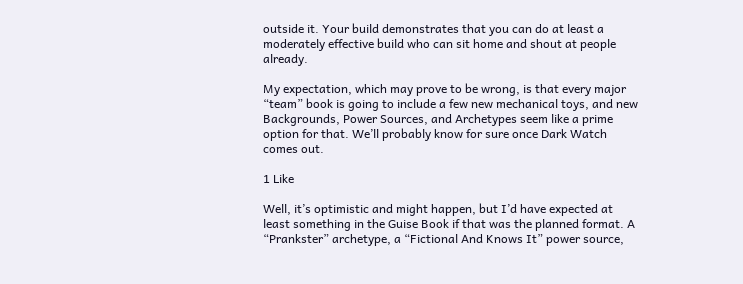outside it. Your build demonstrates that you can do at least a moderately effective build who can sit home and shout at people already.

My expectation, which may prove to be wrong, is that every major “team” book is going to include a few new mechanical toys, and new Backgrounds, Power Sources, and Archetypes seem like a prime option for that. We’ll probably know for sure once Dark Watch comes out.

1 Like

Well, it’s optimistic and might happen, but I’d have expected at least something in the Guise Book if that was the planned format. A “Prankster” archetype, a “Fictional And Knows It” power source,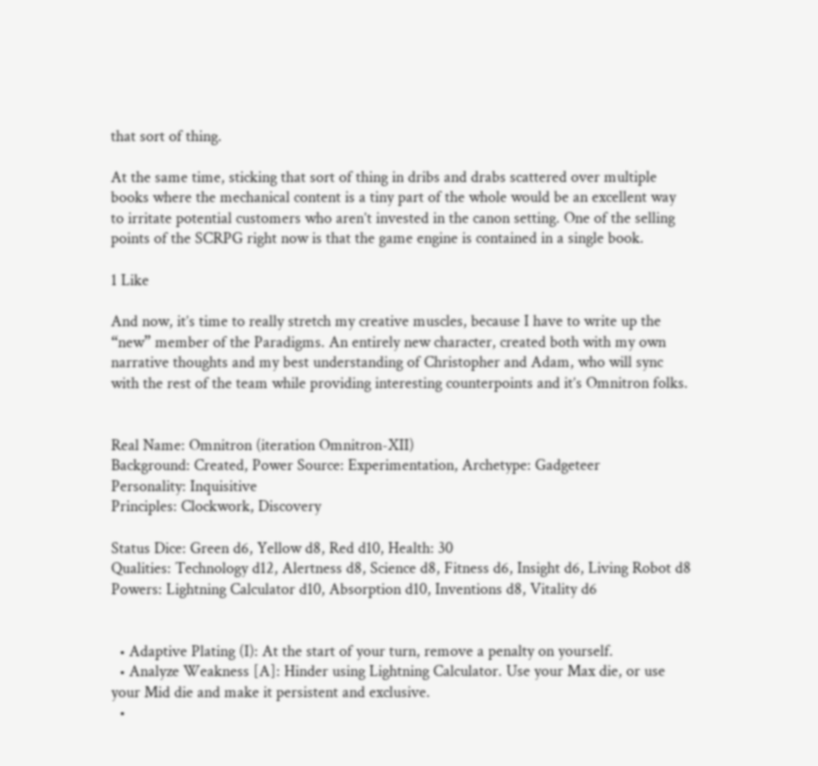that sort of thing.

At the same time, sticking that sort of thing in dribs and drabs scattered over multiple books where the mechanical content is a tiny part of the whole would be an excellent way to irritate potential customers who aren’t invested in the canon setting. One of the selling points of the SCRPG right now is that the game engine is contained in a single book.

1 Like

And now, it’s time to really stretch my creative muscles, because I have to write up the “new” member of the Paradigms. An entirely new character, created both with my own narrative thoughts and my best understanding of Christopher and Adam, who will sync with the rest of the team while providing interesting counterpoints and it’s Omnitron folks.


Real Name: Omnitron (iteration Omnitron-XII)
Background: Created, Power Source: Experimentation, Archetype: Gadgeteer
Personality: Inquisitive
Principles: Clockwork, Discovery

Status Dice: Green d6, Yellow d8, Red d10, Health: 30
Qualities: Technology d12, Alertness d8, Science d8, Fitness d6, Insight d6, Living Robot d8
Powers: Lightning Calculator d10, Absorption d10, Inventions d8, Vitality d6


  • Adaptive Plating (I): At the start of your turn, remove a penalty on yourself.
  • Analyze Weakness [A]: Hinder using Lightning Calculator. Use your Max die, or use your Mid die and make it persistent and exclusive.
  •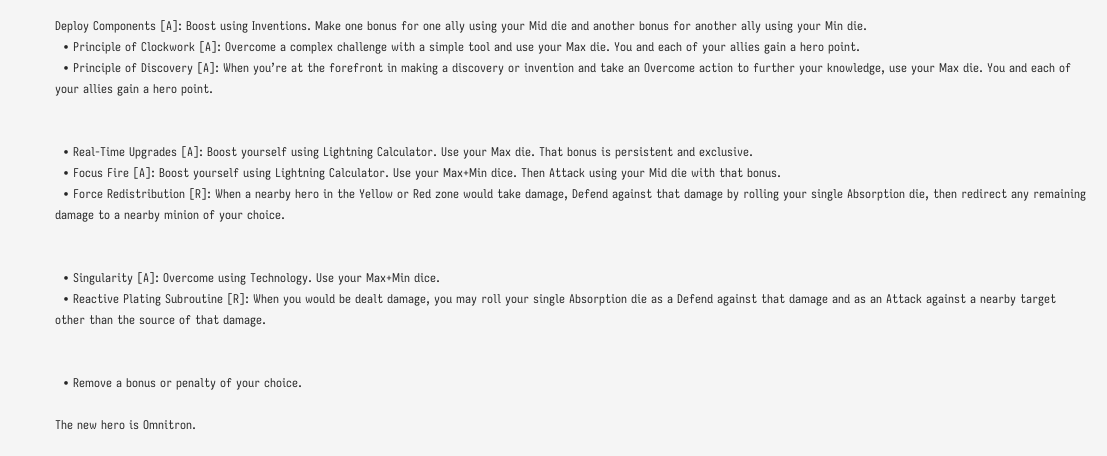Deploy Components [A]: Boost using Inventions. Make one bonus for one ally using your Mid die and another bonus for another ally using your Min die.
  • Principle of Clockwork [A]: Overcome a complex challenge with a simple tool and use your Max die. You and each of your allies gain a hero point.
  • Principle of Discovery [A]: When you’re at the forefront in making a discovery or invention and take an Overcome action to further your knowledge, use your Max die. You and each of your allies gain a hero point.


  • Real-Time Upgrades [A]: Boost yourself using Lightning Calculator. Use your Max die. That bonus is persistent and exclusive.
  • Focus Fire [A]: Boost yourself using Lightning Calculator. Use your Max+Min dice. Then Attack using your Mid die with that bonus.
  • Force Redistribution [R]: When a nearby hero in the Yellow or Red zone would take damage, Defend against that damage by rolling your single Absorption die, then redirect any remaining damage to a nearby minion of your choice.


  • Singularity [A]: Overcome using Technology. Use your Max+Min dice.
  • Reactive Plating Subroutine [R]: When you would be dealt damage, you may roll your single Absorption die as a Defend against that damage and as an Attack against a nearby target other than the source of that damage.


  • Remove a bonus or penalty of your choice.

The new hero is Omnitron.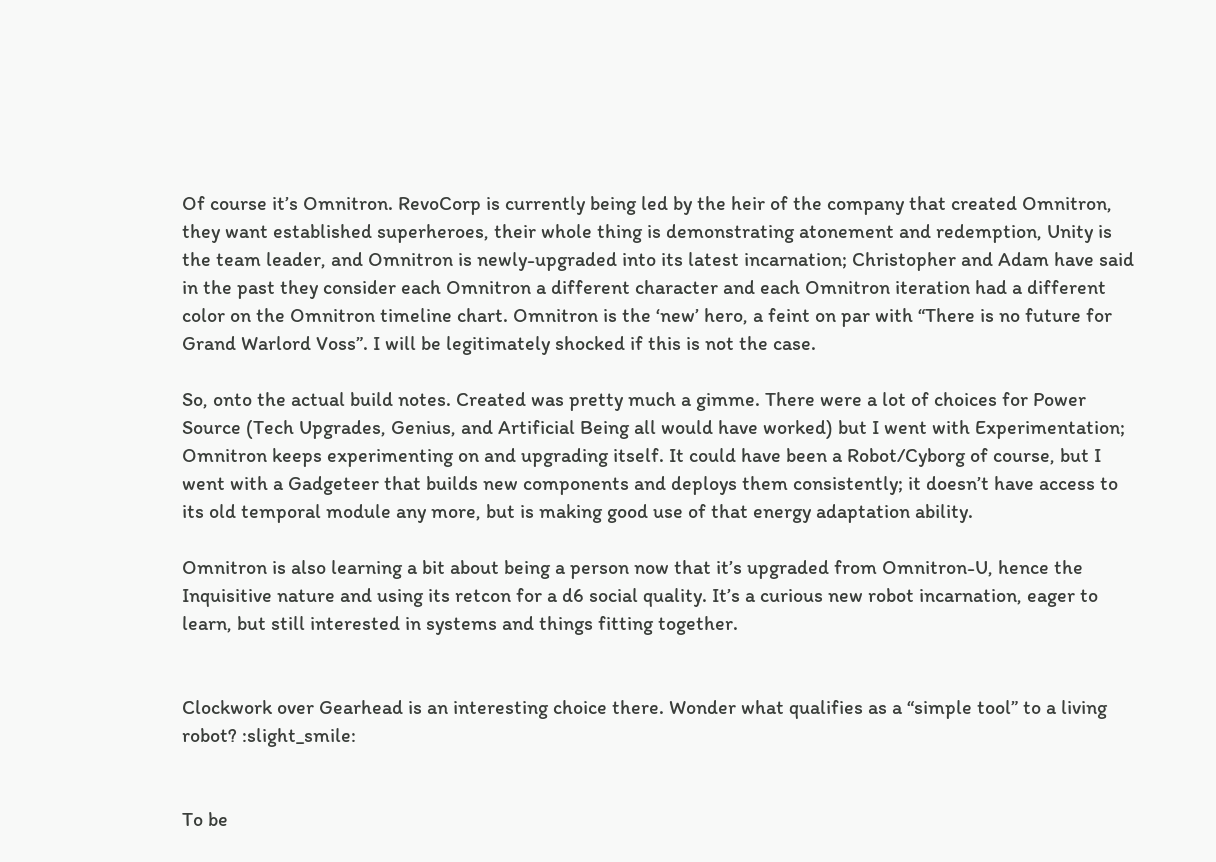Of course it’s Omnitron. RevoCorp is currently being led by the heir of the company that created Omnitron, they want established superheroes, their whole thing is demonstrating atonement and redemption, Unity is the team leader, and Omnitron is newly-upgraded into its latest incarnation; Christopher and Adam have said in the past they consider each Omnitron a different character and each Omnitron iteration had a different color on the Omnitron timeline chart. Omnitron is the ‘new’ hero, a feint on par with “There is no future for Grand Warlord Voss”. I will be legitimately shocked if this is not the case.

So, onto the actual build notes. Created was pretty much a gimme. There were a lot of choices for Power Source (Tech Upgrades, Genius, and Artificial Being all would have worked) but I went with Experimentation; Omnitron keeps experimenting on and upgrading itself. It could have been a Robot/Cyborg of course, but I went with a Gadgeteer that builds new components and deploys them consistently; it doesn’t have access to its old temporal module any more, but is making good use of that energy adaptation ability.

Omnitron is also learning a bit about being a person now that it’s upgraded from Omnitron-U, hence the Inquisitive nature and using its retcon for a d6 social quality. It’s a curious new robot incarnation, eager to learn, but still interested in systems and things fitting together.


Clockwork over Gearhead is an interesting choice there. Wonder what qualifies as a “simple tool” to a living robot? :slight_smile:


To be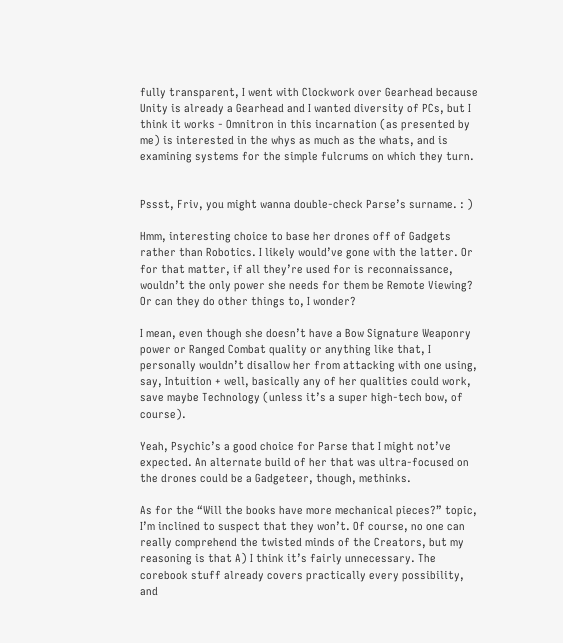fully transparent, I went with Clockwork over Gearhead because Unity is already a Gearhead and I wanted diversity of PCs, but I think it works - Omnitron in this incarnation (as presented by me) is interested in the whys as much as the whats, and is examining systems for the simple fulcrums on which they turn.


Pssst, Friv, you might wanna double-check Parse’s surname. : )

Hmm, interesting choice to base her drones off of Gadgets rather than Robotics. I likely would’ve gone with the latter. Or for that matter, if all they’re used for is reconnaissance, wouldn’t the only power she needs for them be Remote Viewing? Or can they do other things to, I wonder?

I mean, even though she doesn’t have a Bow Signature Weaponry power or Ranged Combat quality or anything like that, I personally wouldn’t disallow her from attacking with one using, say, Intuition + well, basically any of her qualities could work, save maybe Technology (unless it’s a super high-tech bow, of course).

Yeah, Psychic’s a good choice for Parse that I might not’ve expected. An alternate build of her that was ultra-focused on the drones could be a Gadgeteer, though, methinks.

As for the “Will the books have more mechanical pieces?” topic, I’m inclined to suspect that they won’t. Of course, no one can really comprehend the twisted minds of the Creators, but my reasoning is that A) I think it’s fairly unnecessary. The corebook stuff already covers practically every possibility, and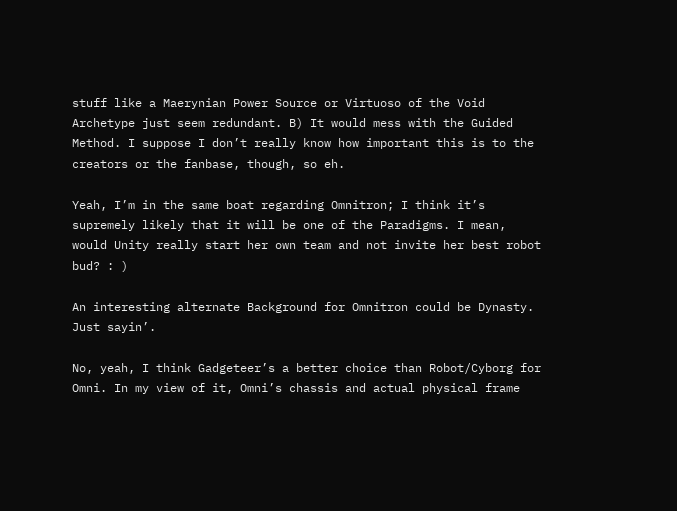stuff like a Maerynian Power Source or Virtuoso of the Void Archetype just seem redundant. B) It would mess with the Guided Method. I suppose I don’t really know how important this is to the creators or the fanbase, though, so eh.

Yeah, I’m in the same boat regarding Omnitron; I think it’s supremely likely that it will be one of the Paradigms. I mean, would Unity really start her own team and not invite her best robot bud? : )

An interesting alternate Background for Omnitron could be Dynasty. Just sayin’.

No, yeah, I think Gadgeteer’s a better choice than Robot/Cyborg for Omni. In my view of it, Omni’s chassis and actual physical frame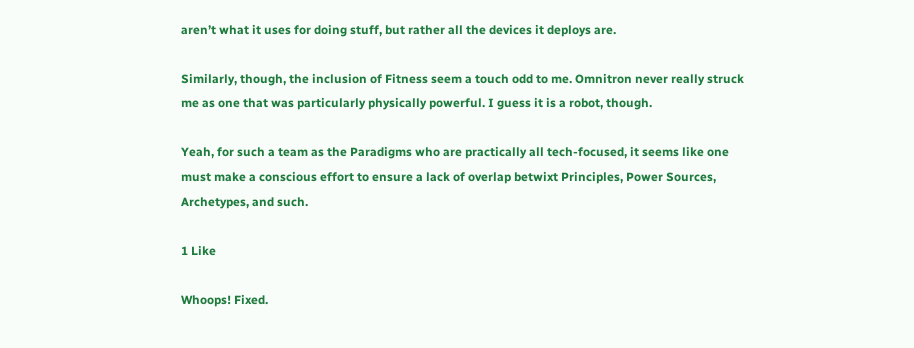aren’t what it uses for doing stuff, but rather all the devices it deploys are.

Similarly, though, the inclusion of Fitness seem a touch odd to me. Omnitron never really struck me as one that was particularly physically powerful. I guess it is a robot, though.

Yeah, for such a team as the Paradigms who are practically all tech-focused, it seems like one must make a conscious effort to ensure a lack of overlap betwixt Principles, Power Sources, Archetypes, and such.

1 Like

Whoops! Fixed.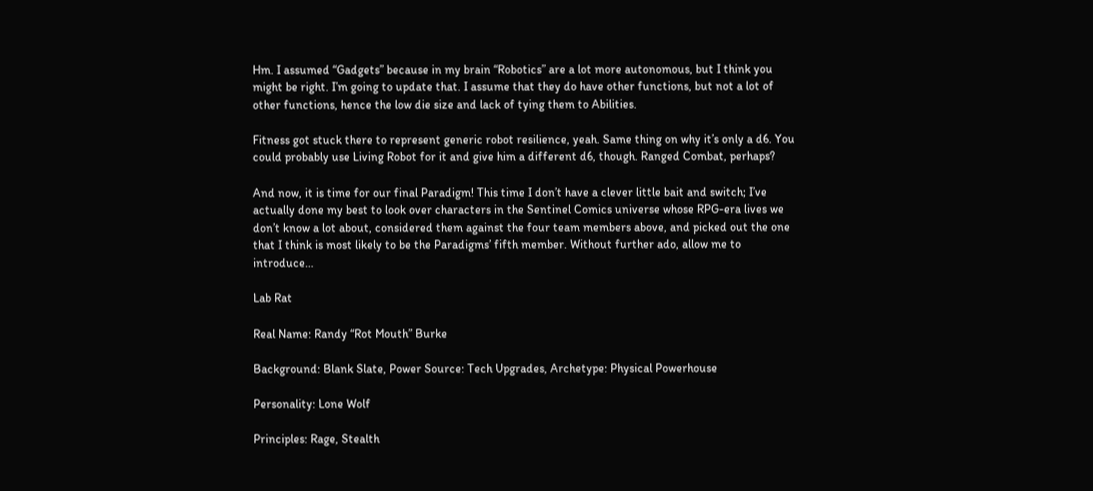Hm. I assumed “Gadgets” because in my brain “Robotics” are a lot more autonomous, but I think you might be right. I’m going to update that. I assume that they do have other functions, but not a lot of other functions, hence the low die size and lack of tying them to Abilities.

Fitness got stuck there to represent generic robot resilience, yeah. Same thing on why it’s only a d6. You could probably use Living Robot for it and give him a different d6, though. Ranged Combat, perhaps?

And now, it is time for our final Paradigm! This time I don’t have a clever little bait and switch; I’ve actually done my best to look over characters in the Sentinel Comics universe whose RPG-era lives we don’t know a lot about, considered them against the four team members above, and picked out the one that I think is most likely to be the Paradigms’ fifth member. Without further ado, allow me to introduce…

Lab Rat

Real Name: Randy “Rot Mouth” Burke

Background: Blank Slate, Power Source: Tech Upgrades, Archetype: Physical Powerhouse

Personality: Lone Wolf

Principles: Rage, Stealth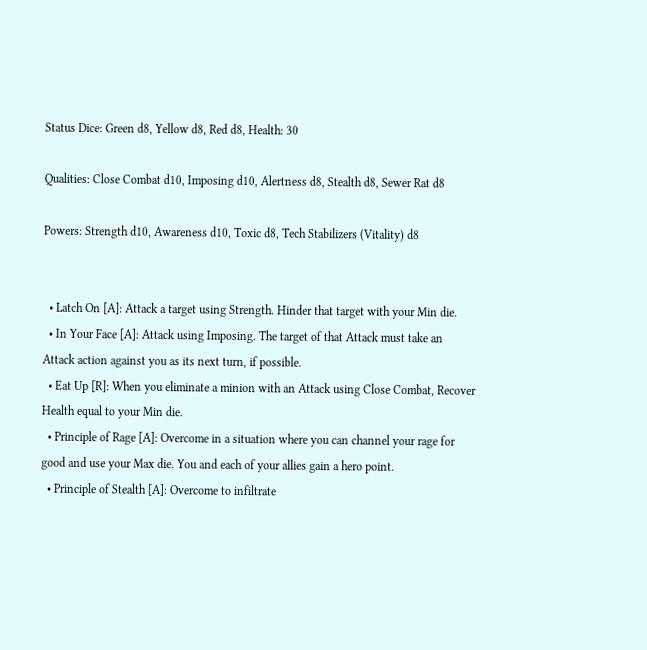Status Dice: Green d8, Yellow d8, Red d8, Health: 30

Qualities: Close Combat d10, Imposing d10, Alertness d8, Stealth d8, Sewer Rat d8

Powers: Strength d10, Awareness d10, Toxic d8, Tech Stabilizers (Vitality) d8


  • Latch On [A]: Attack a target using Strength. Hinder that target with your Min die.
  • In Your Face [A]: Attack using Imposing. The target of that Attack must take an Attack action against you as its next turn, if possible.
  • Eat Up [R]: When you eliminate a minion with an Attack using Close Combat, Recover Health equal to your Min die.
  • Principle of Rage [A]: Overcome in a situation where you can channel your rage for good and use your Max die. You and each of your allies gain a hero point.
  • Principle of Stealth [A]: Overcome to infiltrate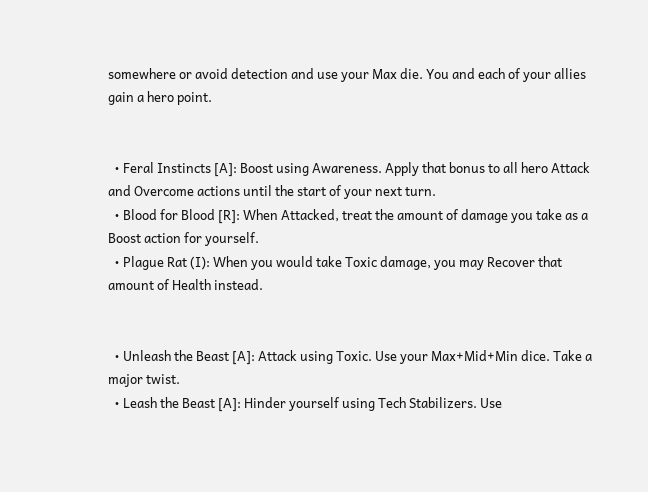somewhere or avoid detection and use your Max die. You and each of your allies gain a hero point.


  • Feral Instincts [A]: Boost using Awareness. Apply that bonus to all hero Attack and Overcome actions until the start of your next turn.
  • Blood for Blood [R]: When Attacked, treat the amount of damage you take as a Boost action for yourself.
  • Plague Rat (I): When you would take Toxic damage, you may Recover that amount of Health instead.


  • Unleash the Beast [A]: Attack using Toxic. Use your Max+Mid+Min dice. Take a major twist.
  • Leash the Beast [A]: Hinder yourself using Tech Stabilizers. Use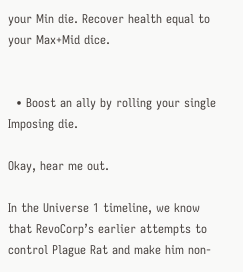your Min die. Recover health equal to your Max+Mid dice.


  • Boost an ally by rolling your single Imposing die.

Okay, hear me out.

In the Universe 1 timeline, we know that RevoCorp’s earlier attempts to control Plague Rat and make him non-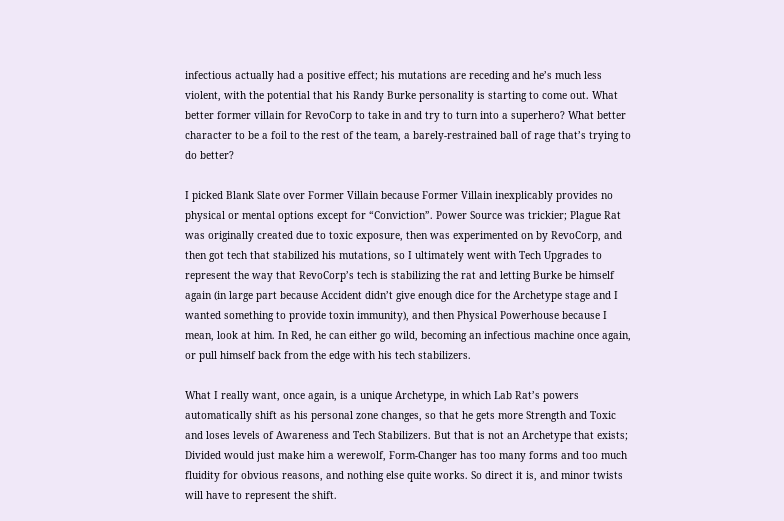infectious actually had a positive effect; his mutations are receding and he’s much less violent, with the potential that his Randy Burke personality is starting to come out. What better former villain for RevoCorp to take in and try to turn into a superhero? What better character to be a foil to the rest of the team, a barely-restrained ball of rage that’s trying to do better?

I picked Blank Slate over Former Villain because Former Villain inexplicably provides no physical or mental options except for “Conviction”. Power Source was trickier; Plague Rat was originally created due to toxic exposure, then was experimented on by RevoCorp, and then got tech that stabilized his mutations, so I ultimately went with Tech Upgrades to represent the way that RevoCorp’s tech is stabilizing the rat and letting Burke be himself again (in large part because Accident didn’t give enough dice for the Archetype stage and I wanted something to provide toxin immunity), and then Physical Powerhouse because I mean, look at him. In Red, he can either go wild, becoming an infectious machine once again, or pull himself back from the edge with his tech stabilizers.

What I really want, once again, is a unique Archetype, in which Lab Rat’s powers automatically shift as his personal zone changes, so that he gets more Strength and Toxic and loses levels of Awareness and Tech Stabilizers. But that is not an Archetype that exists; Divided would just make him a werewolf, Form-Changer has too many forms and too much fluidity for obvious reasons, and nothing else quite works. So direct it is, and minor twists will have to represent the shift.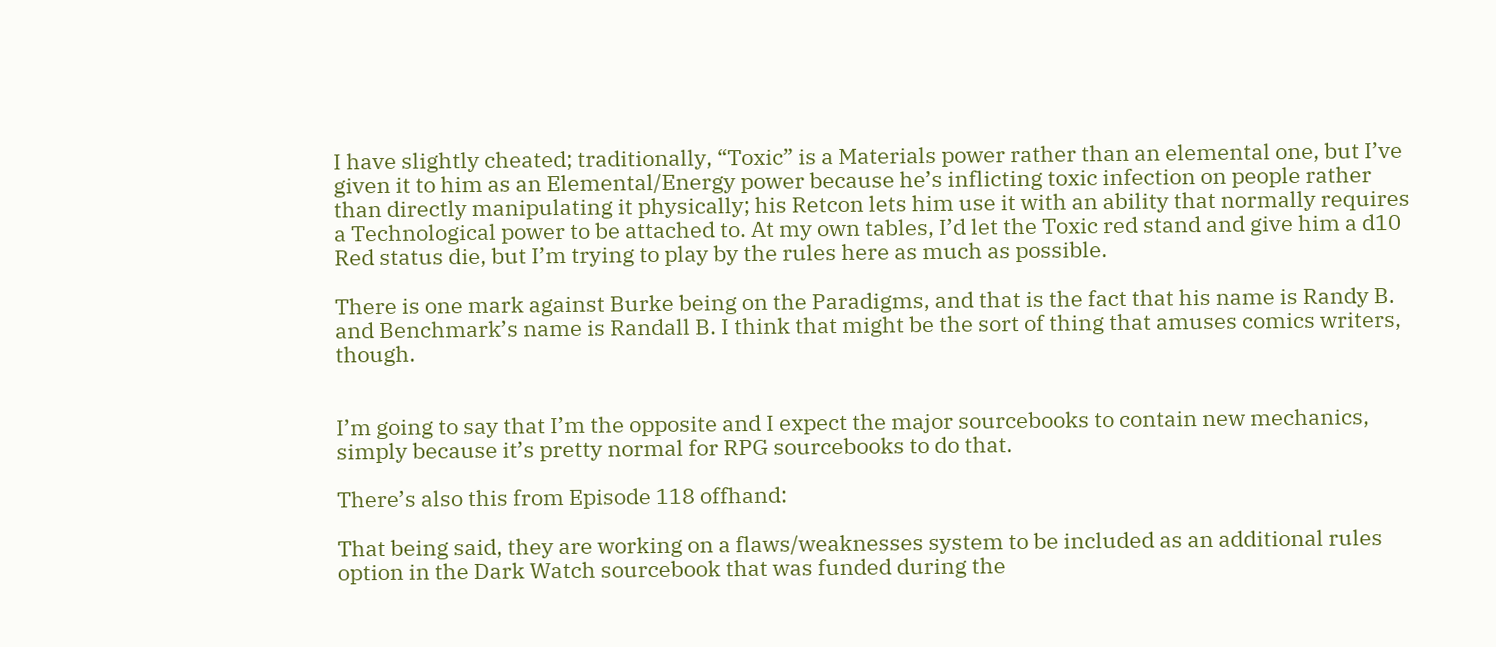I have slightly cheated; traditionally, “Toxic” is a Materials power rather than an elemental one, but I’ve given it to him as an Elemental/Energy power because he’s inflicting toxic infection on people rather than directly manipulating it physically; his Retcon lets him use it with an ability that normally requires a Technological power to be attached to. At my own tables, I’d let the Toxic red stand and give him a d10 Red status die, but I’m trying to play by the rules here as much as possible.

There is one mark against Burke being on the Paradigms, and that is the fact that his name is Randy B. and Benchmark’s name is Randall B. I think that might be the sort of thing that amuses comics writers, though.


I’m going to say that I’m the opposite and I expect the major sourcebooks to contain new mechanics, simply because it’s pretty normal for RPG sourcebooks to do that.

There’s also this from Episode 118 offhand:

That being said, they are working on a flaws/weaknesses system to be included as an additional rules option in the Dark Watch sourcebook that was funded during the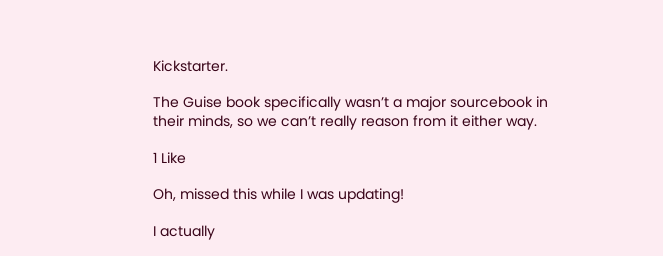Kickstarter.

The Guise book specifically wasn’t a major sourcebook in their minds, so we can’t really reason from it either way.

1 Like

Oh, missed this while I was updating!

I actually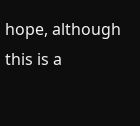hope, although this is a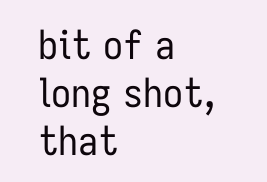bit of a long shot, that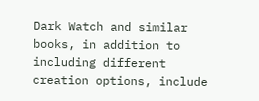Dark Watch and similar books, in addition to including different creation options, include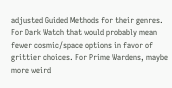adjusted Guided Methods for their genres. For Dark Watch that would probably mean fewer cosmic/space options in favor of grittier choices. For Prime Wardens, maybe more weird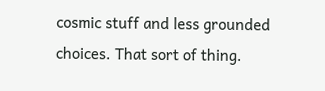cosmic stuff and less grounded choices. That sort of thing.